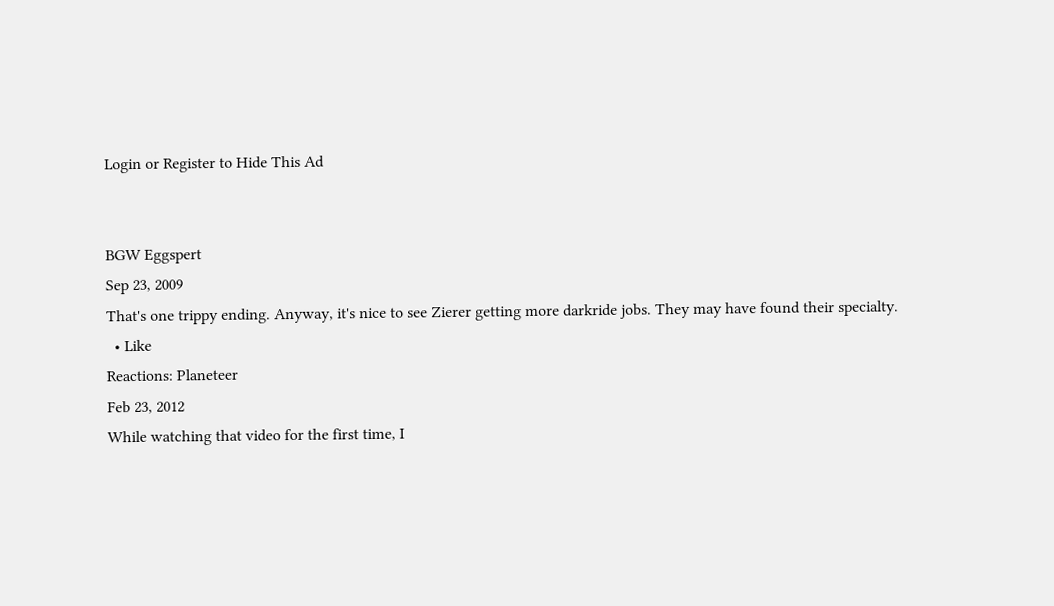Login or Register to Hide This Ad


BGW Eggspert
Sep 23, 2009
That's one trippy ending. Anyway, it's nice to see Zierer getting more darkride jobs. They may have found their specialty.
  • Like
Reactions: Planeteer
Feb 23, 2012
While watching that video for the first time, I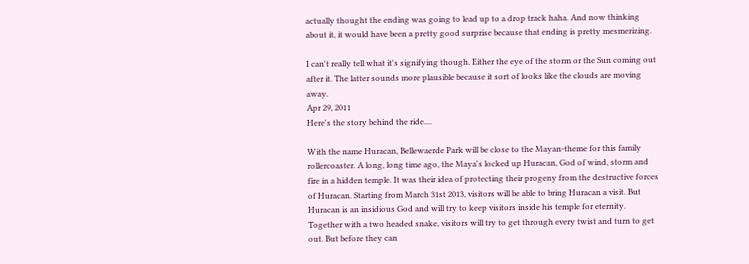actually thought the ending was going to lead up to a drop track haha. And now thinking about it, it would have been a pretty good surprise because that ending is pretty mesmerizing.

I can't really tell what it's signifying though. Either the eye of the storm or the Sun coming out after it. The latter sounds more plausible because it sort of looks like the clouds are moving away.
Apr 29, 2011
Here's the story behind the ride....

With the name Huracan, Bellewaerde Park will be close to the Mayan-theme for this family rollercoaster. A long, long time ago, the Maya's locked up Huracan, God of wind, storm and fire in a hidden temple. It was their idea of protecting their progeny from the destructive forces of Huracan. Starting from March 31st 2013, visitors will be able to bring Huracan a visit. But Huracan is an insidious God and will try to keep visitors inside his temple for eternity. Together with a two headed snake, visitors will try to get through every twist and turn to get out. But before they can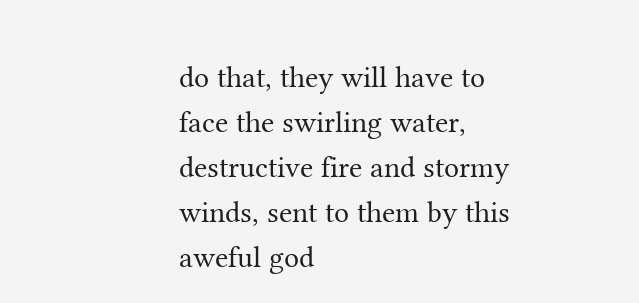do that, they will have to face the swirling water, destructive fire and stormy winds, sent to them by this aweful god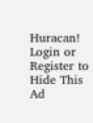Huracan!
Login or Register to Hide This Ad